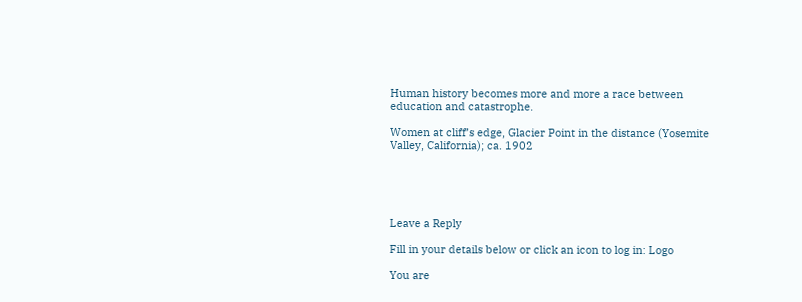Human history becomes more and more a race between education and catastrophe.

Women at cliff’s edge, Glacier Point in the distance (Yosemite Valley, California); ca. 1902





Leave a Reply

Fill in your details below or click an icon to log in: Logo

You are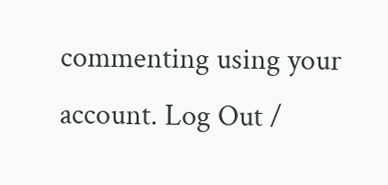commenting using your account. Log Out /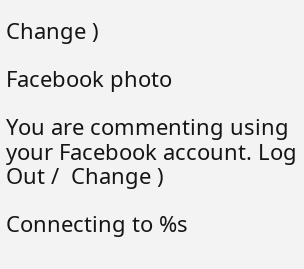Change )

Facebook photo

You are commenting using your Facebook account. Log Out /  Change )

Connecting to %s